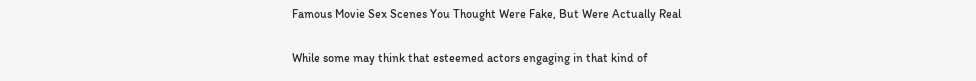Famous Movie Sex Scenes You Thought Were Fake, But Were Actually Real

While some may think that esteemed actors engaging in that kind of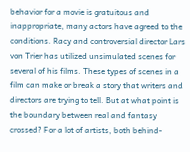behavior for a movie is gratuitous and inappropriate, many actors have agreed to the conditions. Racy and controversial director Lars von Trier has utilized unsimulated scenes for several of his films. These types of scenes in a film can make or break a story that writers and directors are trying to tell. But at what point is the boundary between real and fantasy crossed? For a lot of artists, both behind-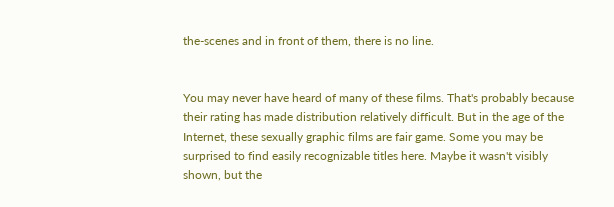the-scenes and in front of them, there is no line.


You may never have heard of many of these films. That's probably because their rating has made distribution relatively difficult. But in the age of the Internet, these sexually graphic films are fair game. Some you may be surprised to find easily recognizable titles here. Maybe it wasn't visibly shown, but the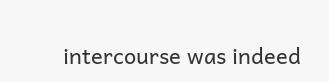intercourse was indeed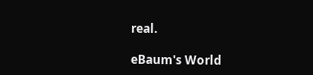real.

eBaum's World